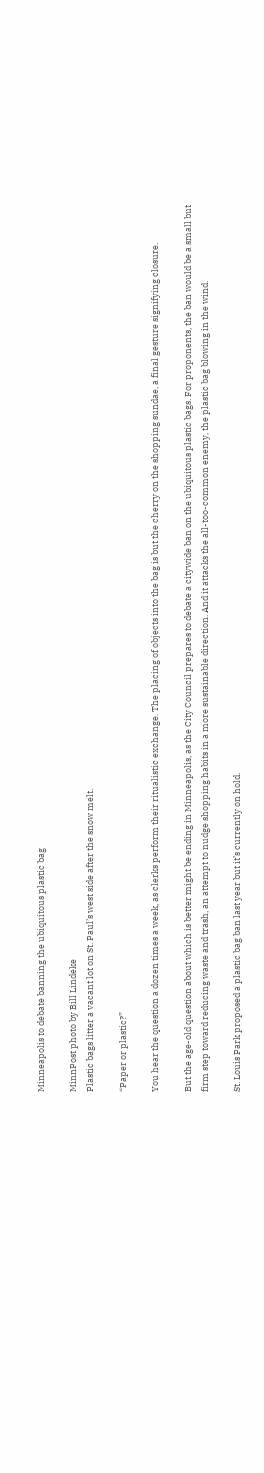Minneapolis to debate banning the ubiquitous plastic bag

MinnPost photo by Bill Lindeke
Plastic bags litter a vacant lot on St. Paul’s west side after the snow melt.

“Paper or plastic?”

You hear the question a dozen times a week, as clerks perform their ritualistic exchange. The placing of objects into the bag is but the cherry on the shopping sundae, a final gesture signifying closure.

But the age-old question about which is better might be ending in Minneapolis, as the City Council prepares to debate a citywide ban on the ubiquitous plastic bags. For proponents, the ban would be a small but firm step toward reducing waste and trash, an attempt to nudge shopping habits in a more sustainable direction. And it attacks the all-too-common enemy, the plastic bag blowing in the wind.

St. Louis Park proposed a plastic bag ban last year but it’s currently on hold.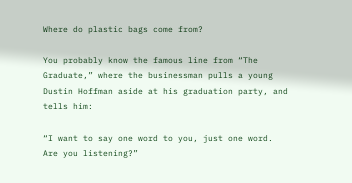Where do plastic bags come from?

You probably know the famous line from “The Graduate,” where the businessman pulls a young Dustin Hoffman aside at his graduation party, and tells him:

“I want to say one word to you, just one word. Are you listening?”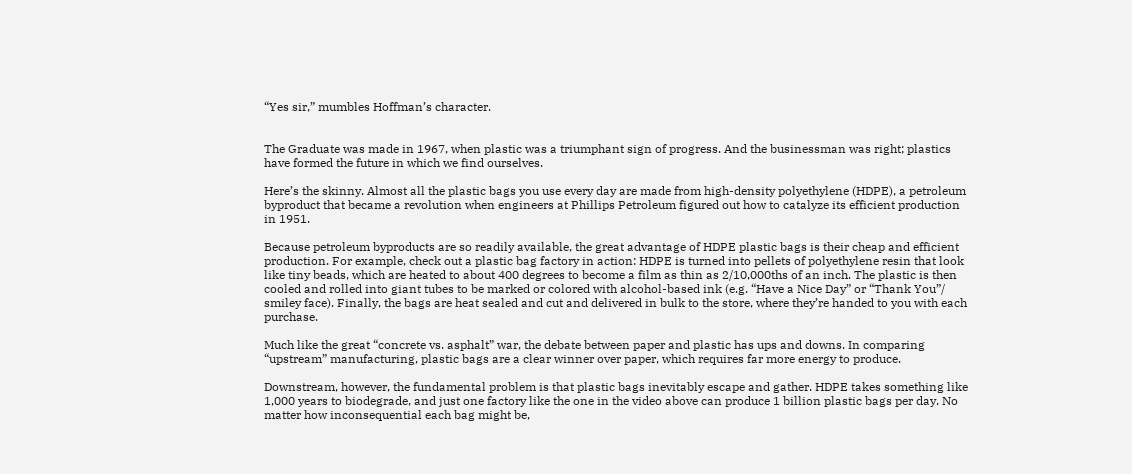“Yes sir,” mumbles Hoffman’s character.


The Graduate was made in 1967, when plastic was a triumphant sign of progress. And the businessman was right; plastics have formed the future in which we find ourselves.

Here’s the skinny. Almost all the plastic bags you use every day are made from high-density polyethylene (HDPE), a petroleum byproduct that became a revolution when engineers at Phillips Petroleum figured out how to catalyze its efficient production in 1951.

Because petroleum byproducts are so readily available, the great advantage of HDPE plastic bags is their cheap and efficient production. For example, check out a plastic bag factory in action: HDPE is turned into pellets of polyethylene resin that look like tiny beads, which are heated to about 400 degrees to become a film as thin as 2/10,000ths of an inch. The plastic is then cooled and rolled into giant tubes to be marked or colored with alcohol-based ink (e.g. “Have a Nice Day” or “Thank You”/ smiley face). Finally, the bags are heat sealed and cut and delivered in bulk to the store, where they’re handed to you with each purchase.

Much like the great “concrete vs. asphalt” war, the debate between paper and plastic has ups and downs. In comparing “upstream” manufacturing, plastic bags are a clear winner over paper, which requires far more energy to produce.

Downstream, however, the fundamental problem is that plastic bags inevitably escape and gather. HDPE takes something like 1,000 years to biodegrade, and just one factory like the one in the video above can produce 1 billion plastic bags per day. No matter how inconsequential each bag might be,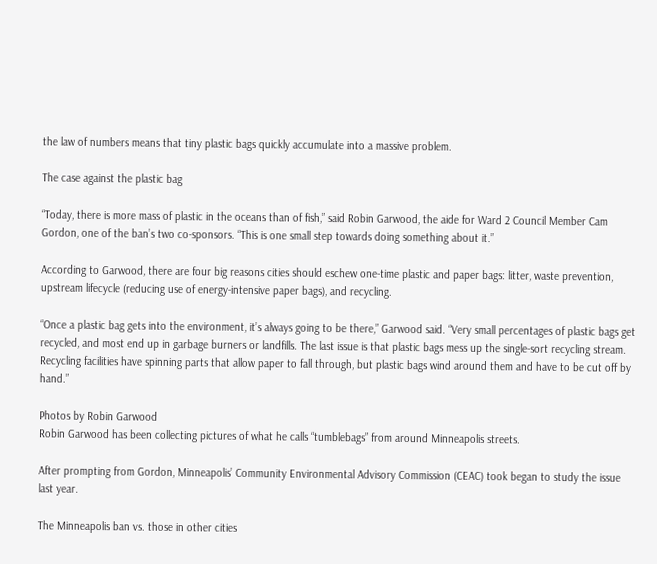the law of numbers means that tiny plastic bags quickly accumulate into a massive problem.

The case against the plastic bag

“Today, there is more mass of plastic in the oceans than of fish,” said Robin Garwood, the aide for Ward 2 Council Member Cam Gordon, one of the ban’s two co-sponsors. “This is one small step towards doing something about it.”

According to Garwood, there are four big reasons cities should eschew one-time plastic and paper bags: litter, waste prevention, upstream lifecycle (reducing use of energy-intensive paper bags), and recycling.

“Once a plastic bag gets into the environment, it’s always going to be there,” Garwood said. “Very small percentages of plastic bags get recycled, and most end up in garbage burners or landfills. The last issue is that plastic bags mess up the single-sort recycling stream. Recycling facilities have spinning parts that allow paper to fall through, but plastic bags wind around them and have to be cut off by hand.”

Photos by Robin Garwood
Robin Garwood has been collecting pictures of what he calls “tumblebags” from around Minneapolis streets.

After prompting from Gordon, Minneapolis’ Community Environmental Advisory Commission (CEAC) took began to study the issue last year.

The Minneapolis ban vs. those in other cities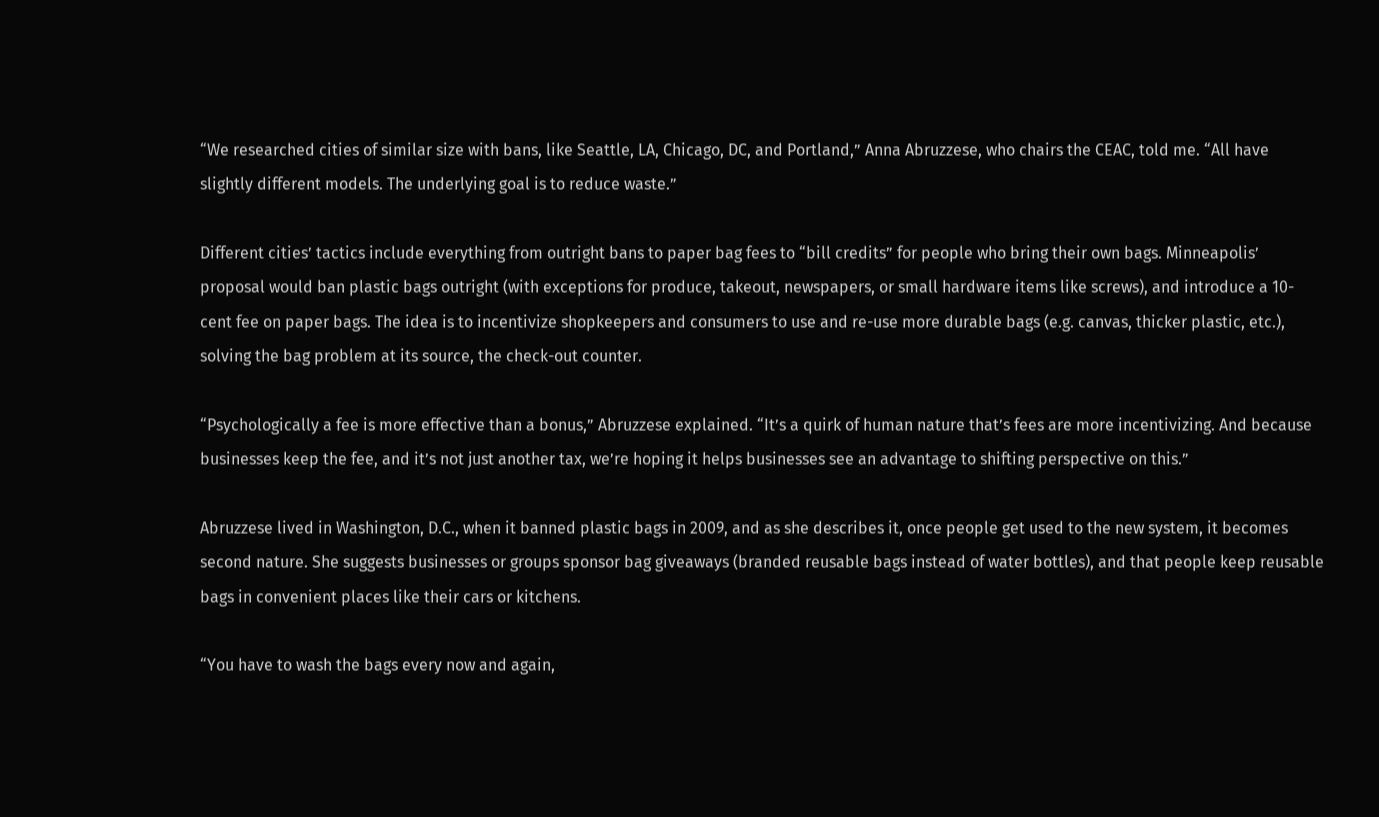“We researched cities of similar size with bans, like Seattle, LA, Chicago, DC, and Portland,” Anna Abruzzese, who chairs the CEAC, told me. “All have slightly different models. The underlying goal is to reduce waste.”

Different cities’ tactics include everything from outright bans to paper bag fees to “bill credits” for people who bring their own bags. Minneapolis’ proposal would ban plastic bags outright (with exceptions for produce, takeout, newspapers, or small hardware items like screws), and introduce a 10-cent fee on paper bags. The idea is to incentivize shopkeepers and consumers to use and re-use more durable bags (e.g. canvas, thicker plastic, etc.), solving the bag problem at its source, the check-out counter.

“Psychologically a fee is more effective than a bonus,” Abruzzese explained. “It’s a quirk of human nature that’s fees are more incentivizing. And because businesses keep the fee, and it’s not just another tax, we’re hoping it helps businesses see an advantage to shifting perspective on this.”

Abruzzese lived in Washington, D.C., when it banned plastic bags in 2009, and as she describes it, once people get used to the new system, it becomes second nature. She suggests businesses or groups sponsor bag giveaways (branded reusable bags instead of water bottles), and that people keep reusable bags in convenient places like their cars or kitchens.

“You have to wash the bags every now and again,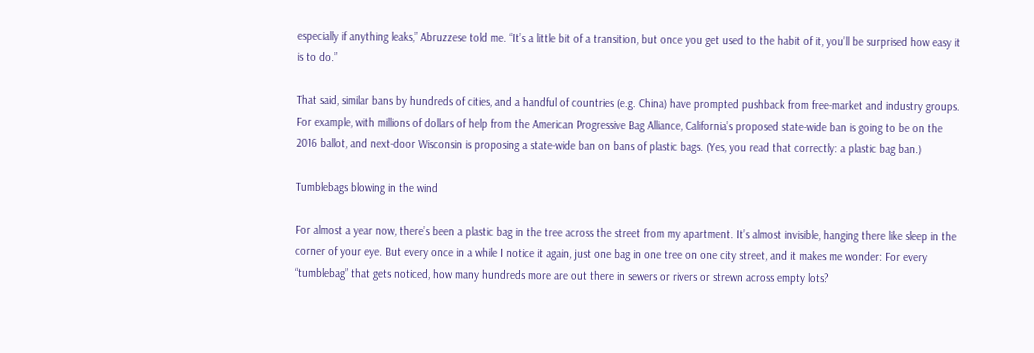especially if anything leaks,” Abruzzese told me. “It’s a little bit of a transition, but once you get used to the habit of it, you’ll be surprised how easy it is to do.”

That said, similar bans by hundreds of cities, and a handful of countries (e.g. China) have prompted pushback from free-market and industry groups. For example, with millions of dollars of help from the American Progressive Bag Alliance, California’s proposed state-wide ban is going to be on the 2016 ballot, and next-door Wisconsin is proposing a state-wide ban on bans of plastic bags. (Yes, you read that correctly: a plastic bag ban.)

Tumblebags blowing in the wind

For almost a year now, there’s been a plastic bag in the tree across the street from my apartment. It’s almost invisible, hanging there like sleep in the corner of your eye. But every once in a while I notice it again, just one bag in one tree on one city street, and it makes me wonder: For every “tumblebag” that gets noticed, how many hundreds more are out there in sewers or rivers or strewn across empty lots?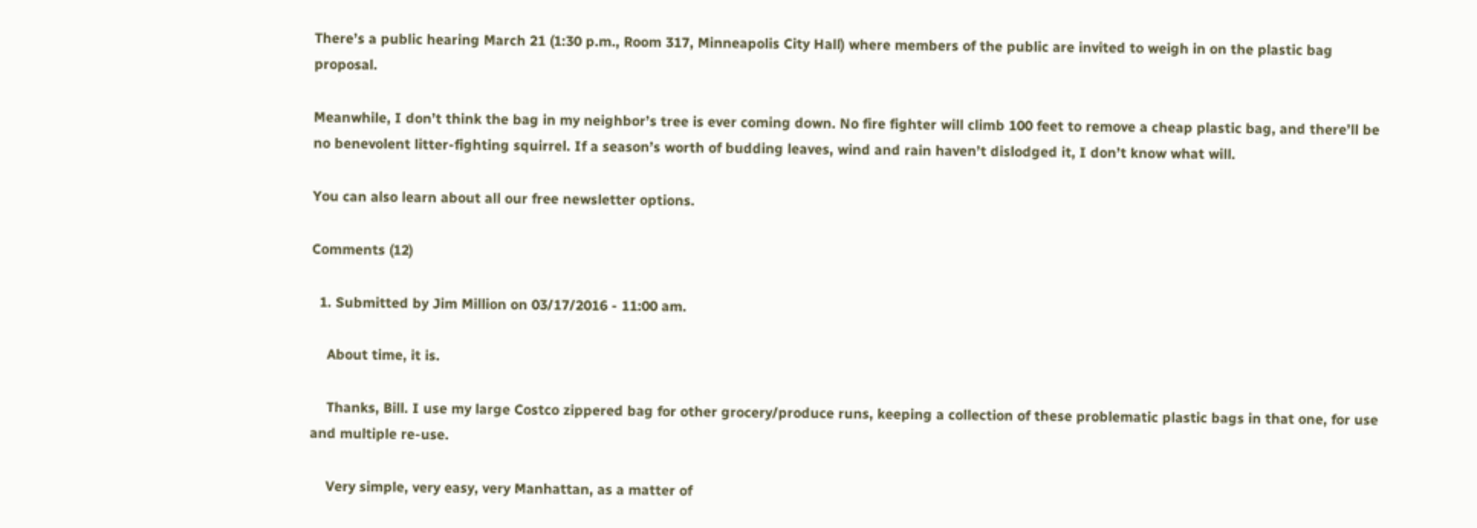There’s a public hearing March 21 (1:30 p.m., Room 317, Minneapolis City Hall) where members of the public are invited to weigh in on the plastic bag proposal.

Meanwhile, I don’t think the bag in my neighbor’s tree is ever coming down. No fire fighter will climb 100 feet to remove a cheap plastic bag, and there’ll be no benevolent litter-fighting squirrel. If a season’s worth of budding leaves, wind and rain haven’t dislodged it, I don’t know what will.

You can also learn about all our free newsletter options.

Comments (12)

  1. Submitted by Jim Million on 03/17/2016 - 11:00 am.

    About time, it is.

    Thanks, Bill. I use my large Costco zippered bag for other grocery/produce runs, keeping a collection of these problematic plastic bags in that one, for use and multiple re-use.

    Very simple, very easy, very Manhattan, as a matter of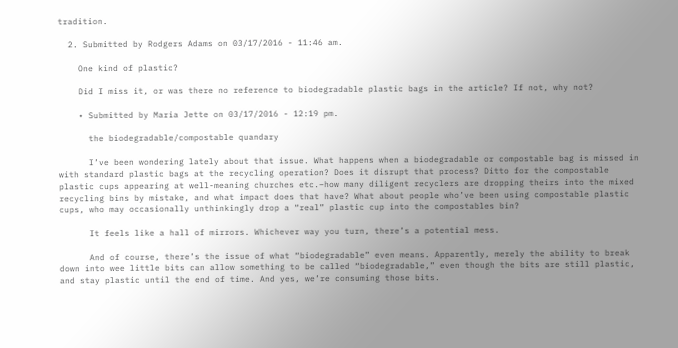tradition.

  2. Submitted by Rodgers Adams on 03/17/2016 - 11:46 am.

    One kind of plastic?

    Did I miss it, or was there no reference to biodegradable plastic bags in the article? If not, why not?

    • Submitted by Maria Jette on 03/17/2016 - 12:19 pm.

      the biodegradable/compostable quandary

      I’ve been wondering lately about that issue. What happens when a biodegradable or compostable bag is missed in with standard plastic bags at the recycling operation? Does it disrupt that process? Ditto for the compostable plastic cups appearing at well-meaning churches etc.–how many diligent recyclers are dropping theirs into the mixed recycling bins by mistake, and what impact does that have? What about people who’ve been using compostable plastic cups, who may occasionally unthinkingly drop a “real” plastic cup into the compostables bin?

      It feels like a hall of mirrors. Whichever way you turn, there’s a potential mess.

      And of course, there’s the issue of what “biodegradable” even means. Apparently, merely the ability to break down into wee little bits can allow something to be called “biodegradable,” even though the bits are still plastic, and stay plastic until the end of time. And yes, we’re consuming those bits.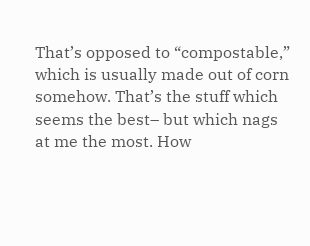That’s opposed to “compostable,” which is usually made out of corn somehow. That’s the stuff which seems the best– but which nags at me the most. How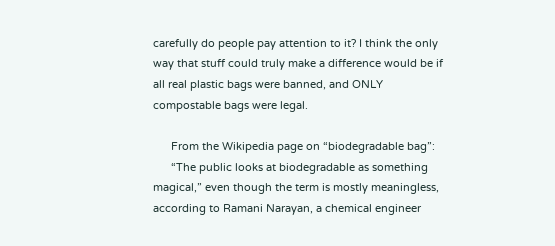carefully do people pay attention to it? I think the only way that stuff could truly make a difference would be if all real plastic bags were banned, and ONLY compostable bags were legal.

      From the Wikipedia page on “biodegradable bag”:
      “The public looks at biodegradable as something magical,” even though the term is mostly meaningless, according to Ramani Narayan, a chemical engineer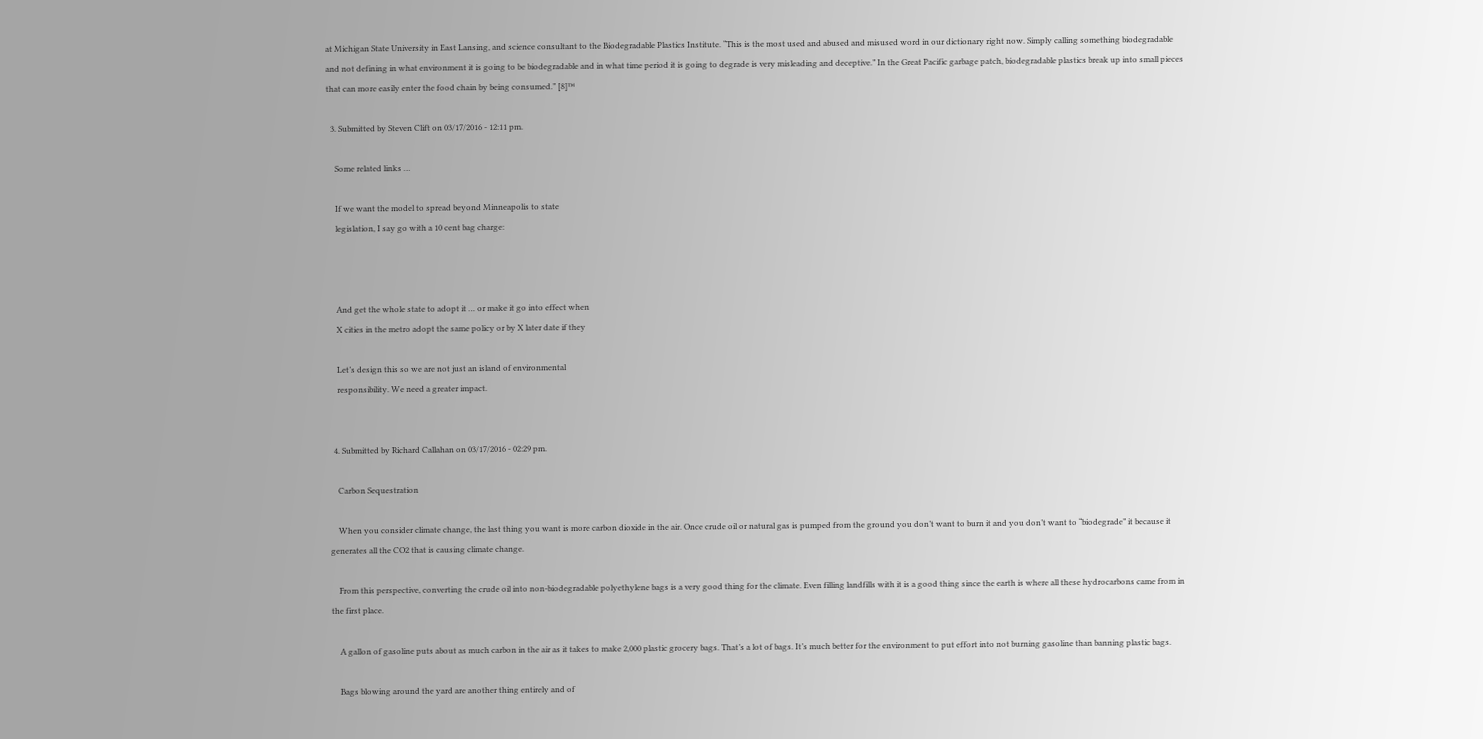at Michigan State University in East Lansing, and science consultant to the Biodegradable Plastics Institute. “This is the most used and abused and misused word in our dictionary right now. Simply calling something biodegradable and not defining in what environment it is going to be biodegradable and in what time period it is going to degrade is very misleading and deceptive.” In the Great Pacific garbage patch, biodegradable plastics break up into small pieces that can more easily enter the food chain by being consumed.” [8]™

  3. Submitted by Steven Clift on 03/17/2016 - 12:11 pm.

    Some related links …

    If we want the model to spread beyond Minneapolis to state
    legislation, I say go with a 10 cent bag charge:



    And get the whole state to adopt it … or make it go into effect when
    X cities in the metro adopt the same policy or by X later date if they

    Let’s design this so we are not just an island of environmental
    responsibility. We need a greater impact.


  4. Submitted by Richard Callahan on 03/17/2016 - 02:29 pm.

    Carbon Sequestration

    When you consider climate change, the last thing you want is more carbon dioxide in the air. Once crude oil or natural gas is pumped from the ground you don’t want to burn it and you don’t want to “biodegrade” it because it generates all the CO2 that is causing climate change.

    From this perspective, converting the crude oil into non-biodegradable polyethylene bags is a very good thing for the climate. Even filling landfills with it is a good thing since the earth is where all these hydrocarbons came from in the first place.

    A gallon of gasoline puts about as much carbon in the air as it takes to make 2,000 plastic grocery bags. That’s a lot of bags. It’s much better for the environment to put effort into not burning gasoline than banning plastic bags.

    Bags blowing around the yard are another thing entirely and of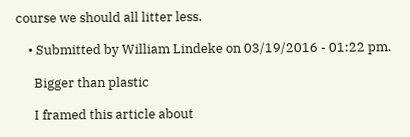course we should all litter less.

    • Submitted by William Lindeke on 03/19/2016 - 01:22 pm.

      Bigger than plastic

      I framed this article about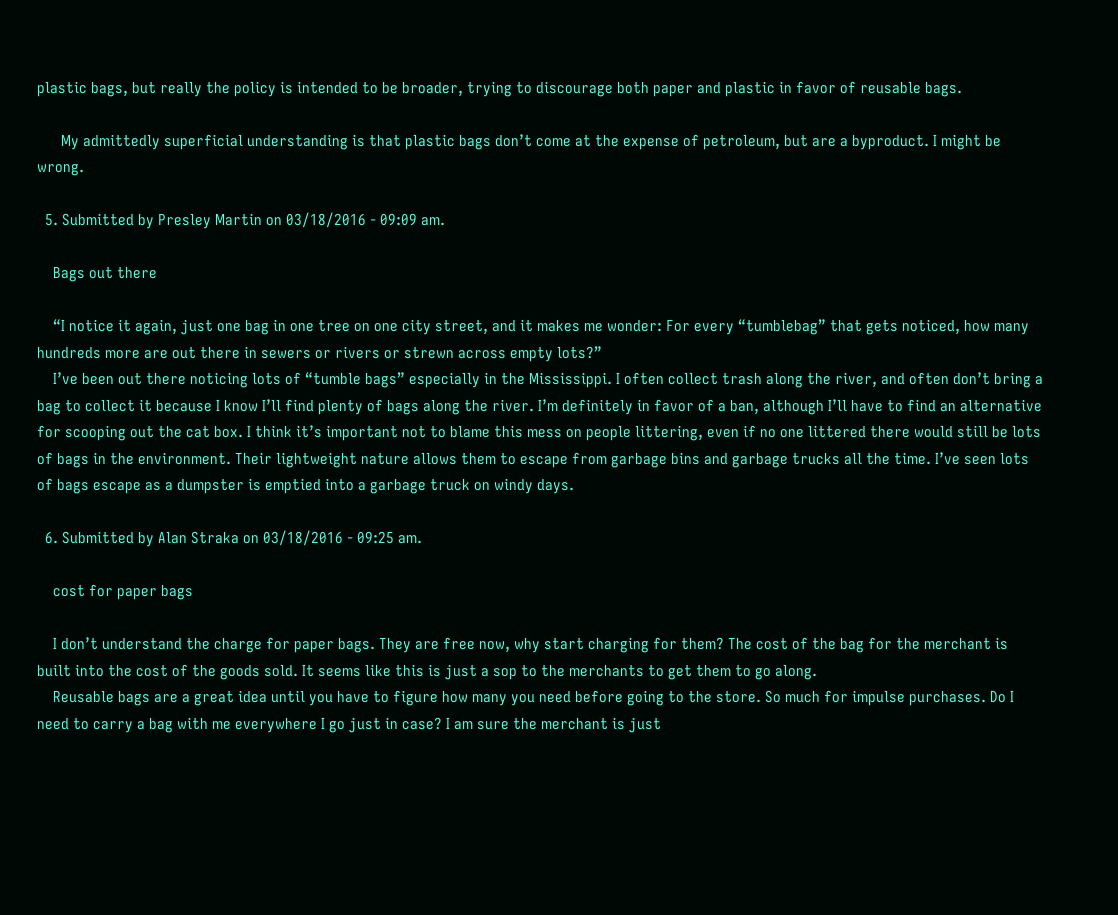plastic bags, but really the policy is intended to be broader, trying to discourage both paper and plastic in favor of reusable bags.

      My admittedly superficial understanding is that plastic bags don’t come at the expense of petroleum, but are a byproduct. I might be wrong.

  5. Submitted by Presley Martin on 03/18/2016 - 09:09 am.

    Bags out there

    “I notice it again, just one bag in one tree on one city street, and it makes me wonder: For every “tumblebag” that gets noticed, how many hundreds more are out there in sewers or rivers or strewn across empty lots?”
    I’ve been out there noticing lots of “tumble bags” especially in the Mississippi. I often collect trash along the river, and often don’t bring a bag to collect it because I know I’ll find plenty of bags along the river. I’m definitely in favor of a ban, although I’ll have to find an alternative for scooping out the cat box. I think it’s important not to blame this mess on people littering, even if no one littered there would still be lots of bags in the environment. Their lightweight nature allows them to escape from garbage bins and garbage trucks all the time. I’ve seen lots of bags escape as a dumpster is emptied into a garbage truck on windy days.

  6. Submitted by Alan Straka on 03/18/2016 - 09:25 am.

    cost for paper bags

    I don’t understand the charge for paper bags. They are free now, why start charging for them? The cost of the bag for the merchant is built into the cost of the goods sold. It seems like this is just a sop to the merchants to get them to go along.
    Reusable bags are a great idea until you have to figure how many you need before going to the store. So much for impulse purchases. Do I need to carry a bag with me everywhere I go just in case? I am sure the merchant is just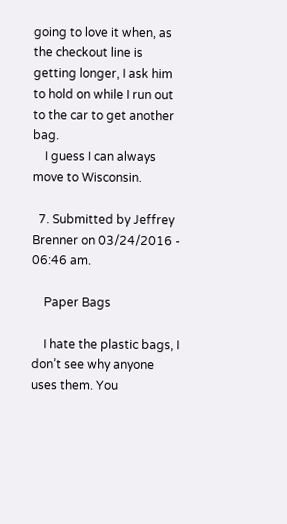going to love it when, as the checkout line is getting longer, I ask him to hold on while I run out to the car to get another bag.
    I guess I can always move to Wisconsin.

  7. Submitted by Jeffrey Brenner on 03/24/2016 - 06:46 am.

    Paper Bags

    I hate the plastic bags, I don’t see why anyone uses them. You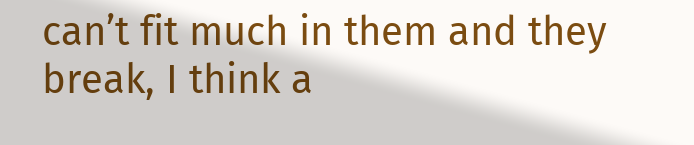can’t fit much in them and they break, I think a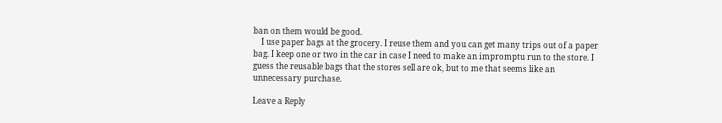ban on them would be good.
    I use paper bags at the grocery. I reuse them and you can get many trips out of a paper bag. I keep one or two in the car in case I need to make an impromptu run to the store. I guess the reusable bags that the stores sell are ok, but to me that seems like an unnecessary purchase.

Leave a Reply